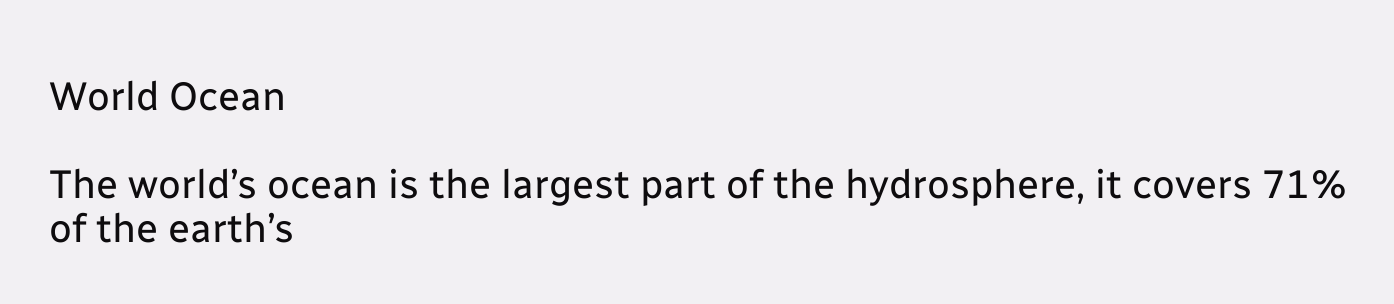World Ocean

The world’s ocean is the largest part of the hydrosphere, it covers 71% of the earth’s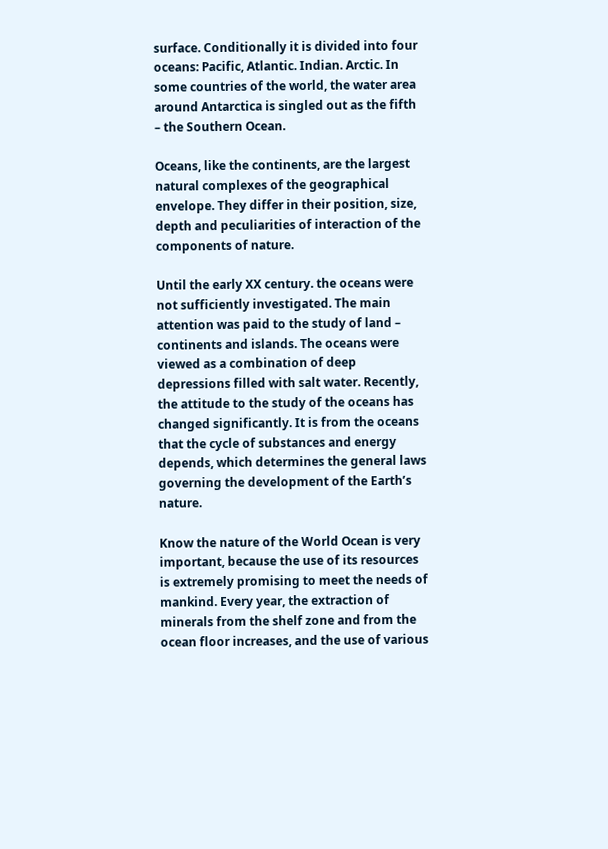surface. Conditionally it is divided into four oceans: Pacific, Atlantic. Indian. Arctic. In some countries of the world, the water area around Antarctica is singled out as the fifth – the Southern Ocean.

Oceans, like the continents, are the largest natural complexes of the geographical envelope. They differ in their position, size, depth and peculiarities of interaction of the components of nature.

Until the early XX century. the oceans were not sufficiently investigated. The main attention was paid to the study of land – continents and islands. The oceans were viewed as a combination of deep depressions filled with salt water. Recently, the attitude to the study of the oceans has changed significantly. It is from the oceans that the cycle of substances and energy depends, which determines the general laws governing the development of the Earth’s nature.

Know the nature of the World Ocean is very important, because the use of its resources is extremely promising to meet the needs of mankind. Every year, the extraction of minerals from the shelf zone and from the ocean floor increases, and the use of various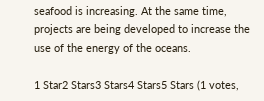seafood is increasing. At the same time, projects are being developed to increase the use of the energy of the oceans.

1 Star2 Stars3 Stars4 Stars5 Stars (1 votes,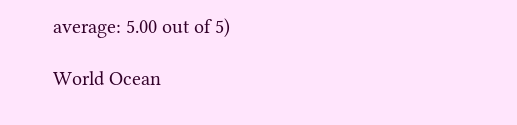average: 5.00 out of 5)

World Ocean